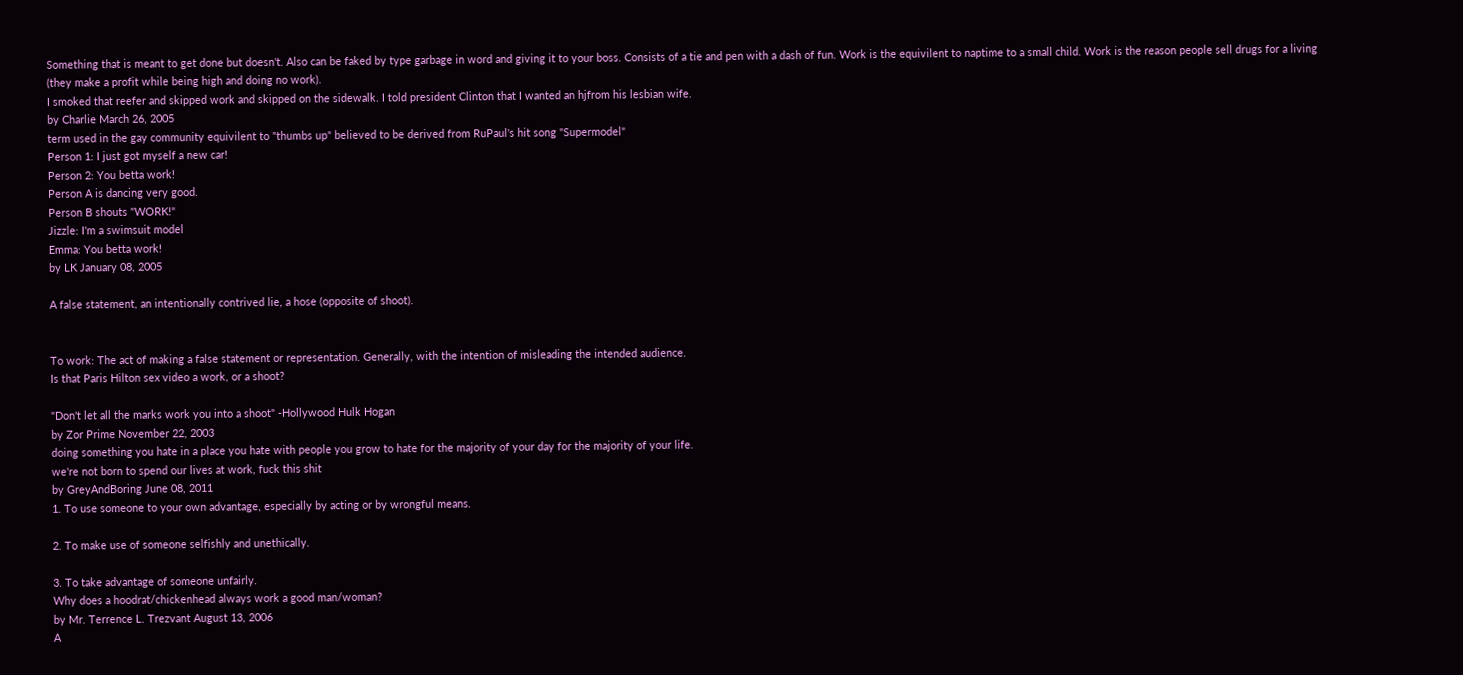Something that is meant to get done but doesn't. Also can be faked by type garbage in word and giving it to your boss. Consists of a tie and pen with a dash of fun. Work is the equivilent to naptime to a small child. Work is the reason people sell drugs for a living (they make a profit while being high and doing no work).
I smoked that reefer and skipped work and skipped on the sidewalk. I told president Clinton that I wanted an hjfrom his lesbian wife.
by Charlie March 26, 2005
term used in the gay community equivilent to "thumbs up" believed to be derived from RuPaul's hit song "Supermodel"
Person 1: I just got myself a new car!
Person 2: You betta work!
Person A is dancing very good.
Person B shouts "WORK!"
Jizzle: I'm a swimsuit model
Emma: You betta work!
by LK January 08, 2005

A false statement, an intentionally contrived lie, a hose (opposite of shoot).


To work: The act of making a false statement or representation. Generally, with the intention of misleading the intended audience.
Is that Paris Hilton sex video a work, or a shoot?

"Don't let all the marks work you into a shoot" -Hollywood Hulk Hogan
by Zor Prime November 22, 2003
doing something you hate in a place you hate with people you grow to hate for the majority of your day for the majority of your life.
we're not born to spend our lives at work, fuck this shit
by GreyAndBoring June 08, 2011
1. To use someone to your own advantage, especially by acting or by wrongful means.

2. To make use of someone selfishly and unethically.

3. To take advantage of someone unfairly.
Why does a hoodrat/chickenhead always work a good man/woman?
by Mr. Terrence L. Trezvant August 13, 2006
A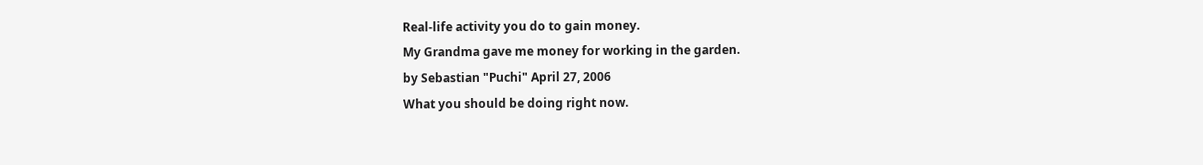Real-life activity you do to gain money.
My Grandma gave me money for working in the garden.
by Sebastian "Puchi" April 27, 2006
What you should be doing right now.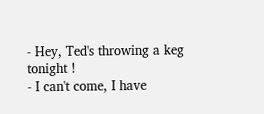- Hey, Ted's throwing a keg tonight !
- I can't come, I have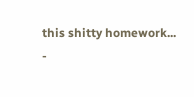this shitty homework...
-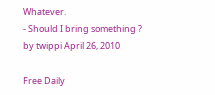Whatever.
- Should I bring something ?
by twippi April 26, 2010

Free Daily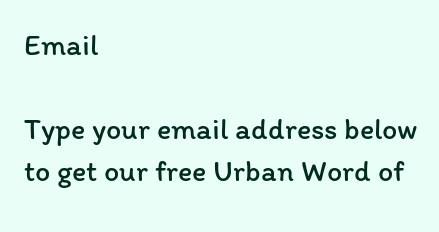Email

Type your email address below to get our free Urban Word of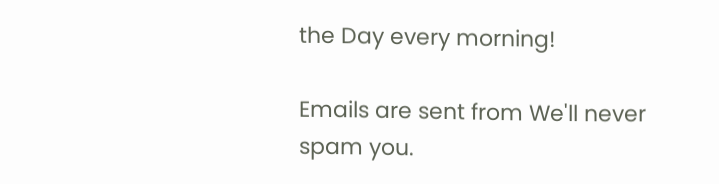the Day every morning!

Emails are sent from We'll never spam you.